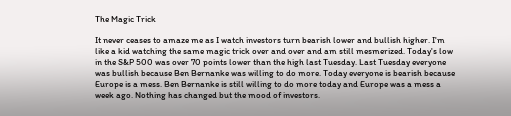The Magic Trick

It never ceases to amaze me as I watch investors turn bearish lower and bullish higher. I'm like a kid watching the same magic trick over and over and am still mesmerized. Today's low in the S&P 500 was over 70 points lower than the high last Tuesday. Last Tuesday everyone was bullish because Ben Bernanke was willing to do more. Today everyone is bearish because Europe is a mess. Ben Bernanke is still willing to do more today and Europe was a mess a week ago. Nothing has changed but the mood of investors.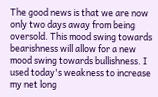The good news is that we are now only two days away from being oversold. This mood swing towards bearishness will allow for a new mood swing towards bullishness. I used today's weakness to increase my net long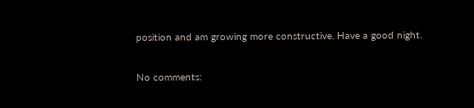position and am growing more constructive. Have a good night.

No comments: